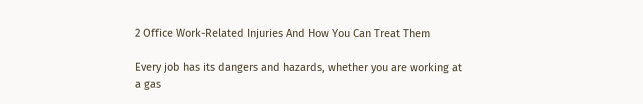2 Office Work-Related Injuries And How You Can Treat Them

Every job has its dangers and hazards, whether you are working at a gas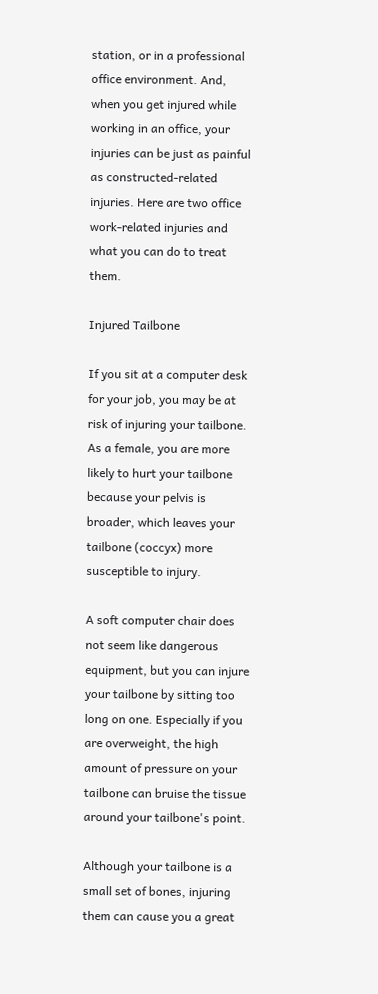station, or in a professional office environment. And, when you get injured while working in an office, your injuries can be just as painful as constructed-related injuries. Here are two office work-related injuries and what you can do to treat them.

Injured Tailbone

If you sit at a computer desk for your job, you may be at risk of injuring your tailbone. As a female, you are more likely to hurt your tailbone because your pelvis is broader, which leaves your tailbone (coccyx) more susceptible to injury.

A soft computer chair does not seem like dangerous equipment, but you can injure your tailbone by sitting too long on one. Especially if you are overweight, the high amount of pressure on your tailbone can bruise the tissue around your tailbone's point.

Although your tailbone is a small set of bones, injuring them can cause you a great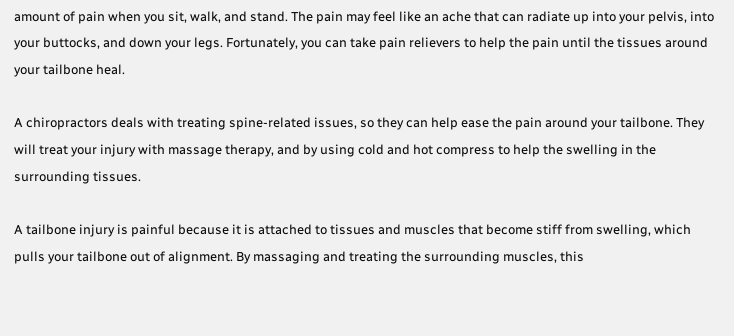amount of pain when you sit, walk, and stand. The pain may feel like an ache that can radiate up into your pelvis, into your buttocks, and down your legs. Fortunately, you can take pain relievers to help the pain until the tissues around your tailbone heal.

A chiropractors deals with treating spine-related issues, so they can help ease the pain around your tailbone. They will treat your injury with massage therapy, and by using cold and hot compress to help the swelling in the surrounding tissues.

A tailbone injury is painful because it is attached to tissues and muscles that become stiff from swelling, which pulls your tailbone out of alignment. By massaging and treating the surrounding muscles, this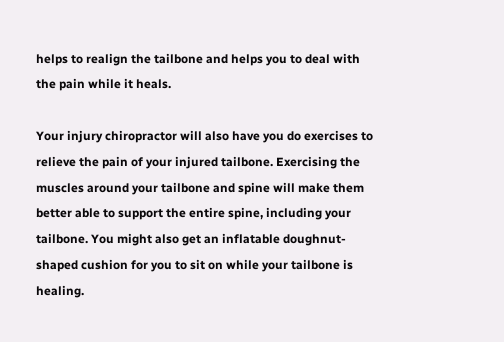helps to realign the tailbone and helps you to deal with the pain while it heals.

Your injury chiropractor will also have you do exercises to relieve the pain of your injured tailbone. Exercising the muscles around your tailbone and spine will make them better able to support the entire spine, including your tailbone. You might also get an inflatable doughnut-shaped cushion for you to sit on while your tailbone is healing.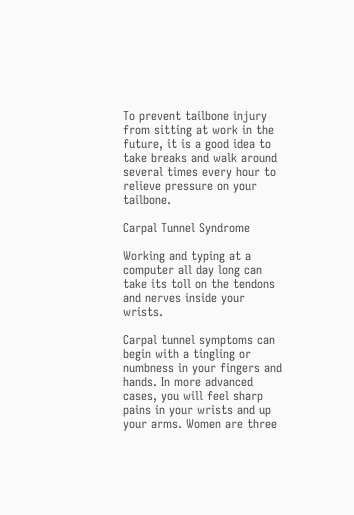To prevent tailbone injury from sitting at work in the future, it is a good idea to take breaks and walk around several times every hour to relieve pressure on your tailbone.

Carpal Tunnel Syndrome

Working and typing at a computer all day long can take its toll on the tendons and nerves inside your wrists.

Carpal tunnel symptoms can begin with a tingling or numbness in your fingers and hands. In more advanced cases, you will feel sharp pains in your wrists and up your arms. Women are three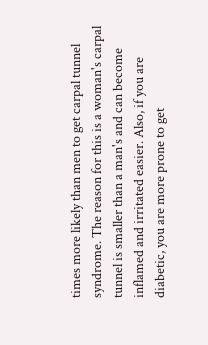times more likely than men to get carpal tunnel syndrome. The reason for this is a woman's carpal tunnel is smaller than a man's and can become inflamed and irritated easier. Also, if you are diabetic, you are more prone to get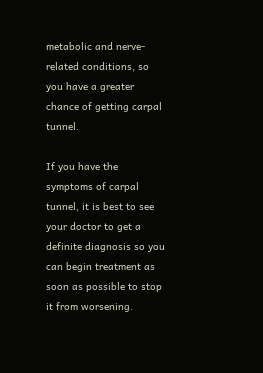metabolic and nerve-related conditions, so you have a greater chance of getting carpal tunnel.

If you have the symptoms of carpal tunnel, it is best to see your doctor to get a definite diagnosis so you can begin treatment as soon as possible to stop it from worsening.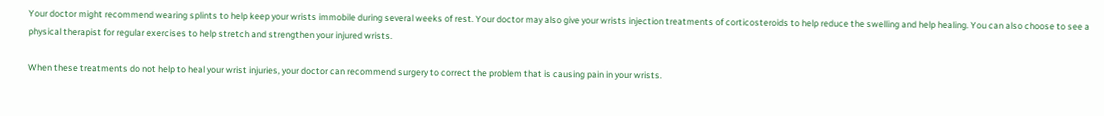Your doctor might recommend wearing splints to help keep your wrists immobile during several weeks of rest. Your doctor may also give your wrists injection treatments of corticosteroids to help reduce the swelling and help healing. You can also choose to see a physical therapist for regular exercises to help stretch and strengthen your injured wrists.

When these treatments do not help to heal your wrist injuries, your doctor can recommend surgery to correct the problem that is causing pain in your wrists.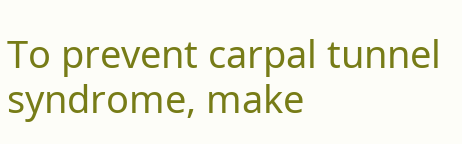To prevent carpal tunnel syndrome, make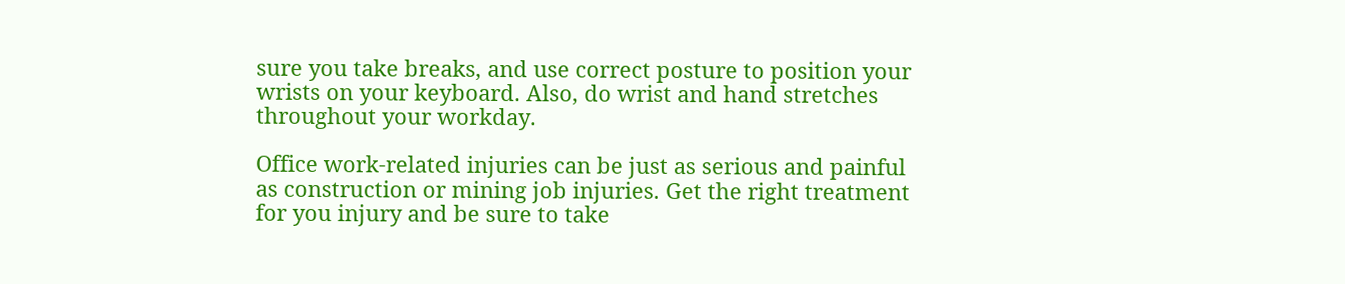sure you take breaks, and use correct posture to position your wrists on your keyboard. Also, do wrist and hand stretches throughout your workday.

Office work-related injuries can be just as serious and painful as construction or mining job injuries. Get the right treatment for you injury and be sure to take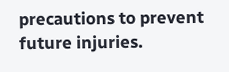precautions to prevent future injuries.